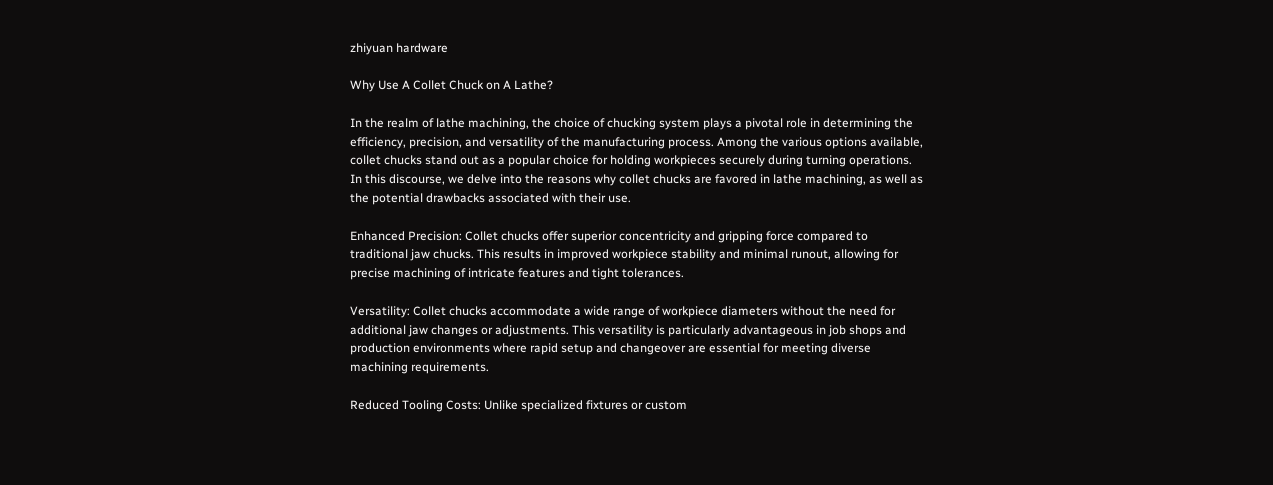zhiyuan hardware

Why Use A Collet Chuck on A Lathe?

In the realm of lathe machining, the choice of chucking system plays a pivotal role in determining the efficiency, precision, and versatility of the manufacturing process. Among the various options available, collet chucks stand out as a popular choice for holding workpieces securely during turning operations. In this discourse, we delve into the reasons why collet chucks are favored in lathe machining, as well as the potential drawbacks associated with their use.

Enhanced Precision: Collet chucks offer superior concentricity and gripping force compared to traditional jaw chucks. This results in improved workpiece stability and minimal runout, allowing for precise machining of intricate features and tight tolerances.

Versatility: Collet chucks accommodate a wide range of workpiece diameters without the need for additional jaw changes or adjustments. This versatility is particularly advantageous in job shops and production environments where rapid setup and changeover are essential for meeting diverse machining requirements.

Reduced Tooling Costs: Unlike specialized fixtures or custom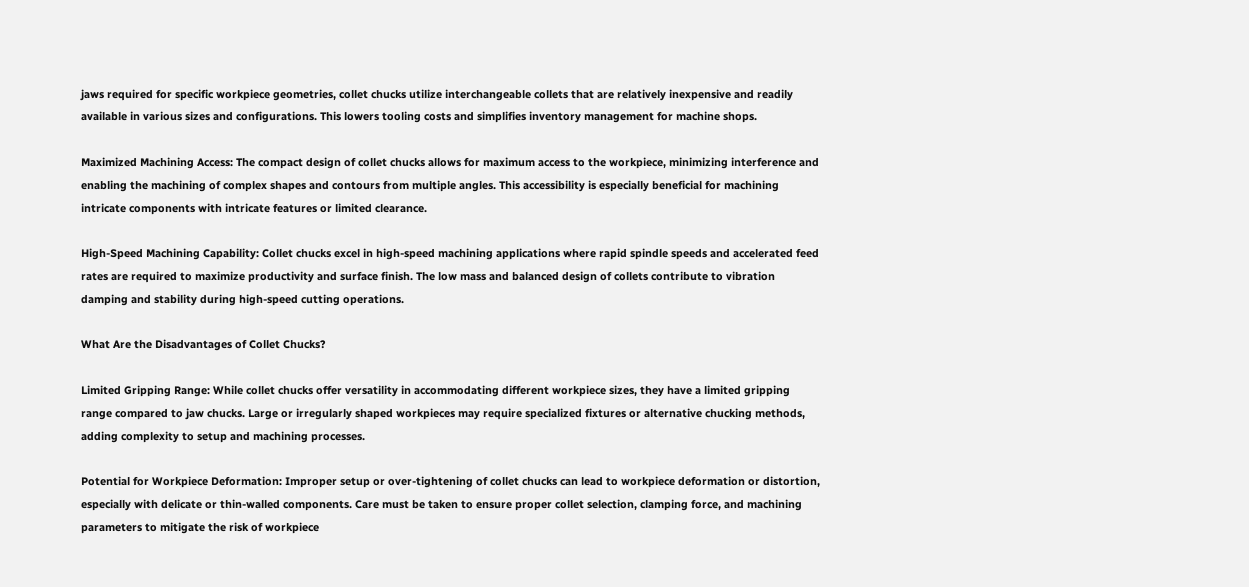jaws required for specific workpiece geometries, collet chucks utilize interchangeable collets that are relatively inexpensive and readily available in various sizes and configurations. This lowers tooling costs and simplifies inventory management for machine shops.

Maximized Machining Access: The compact design of collet chucks allows for maximum access to the workpiece, minimizing interference and enabling the machining of complex shapes and contours from multiple angles. This accessibility is especially beneficial for machining intricate components with intricate features or limited clearance.

High-Speed Machining Capability: Collet chucks excel in high-speed machining applications where rapid spindle speeds and accelerated feed rates are required to maximize productivity and surface finish. The low mass and balanced design of collets contribute to vibration damping and stability during high-speed cutting operations.

What Are the Disadvantages of Collet Chucks?

Limited Gripping Range: While collet chucks offer versatility in accommodating different workpiece sizes, they have a limited gripping range compared to jaw chucks. Large or irregularly shaped workpieces may require specialized fixtures or alternative chucking methods, adding complexity to setup and machining processes.

Potential for Workpiece Deformation: Improper setup or over-tightening of collet chucks can lead to workpiece deformation or distortion, especially with delicate or thin-walled components. Care must be taken to ensure proper collet selection, clamping force, and machining parameters to mitigate the risk of workpiece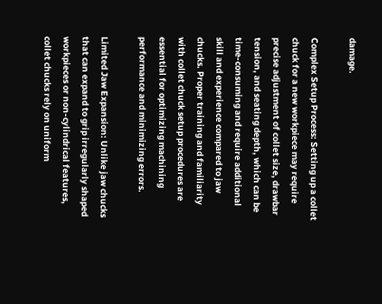damage.

Complex Setup Process: Setting up a collet chuck for a new workpiece may require precise adjustment of collet size, drawbar tension, and seating depth, which can be time-consuming and require additional skill and experience compared to jaw chucks. Proper training and familiarity with collet chuck setup procedures are essential for optimizing machining performance and minimizing errors.

Limited Jaw Expansion: Unlike jaw chucks that can expand to grip irregularly shaped workpieces or non-cylindrical features, collet chucks rely on uniform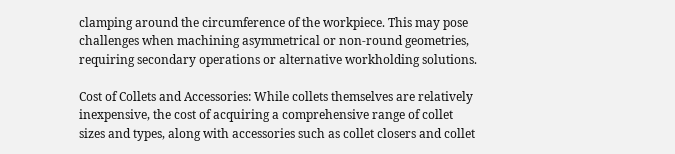clamping around the circumference of the workpiece. This may pose challenges when machining asymmetrical or non-round geometries, requiring secondary operations or alternative workholding solutions.

Cost of Collets and Accessories: While collets themselves are relatively inexpensive, the cost of acquiring a comprehensive range of collet sizes and types, along with accessories such as collet closers and collet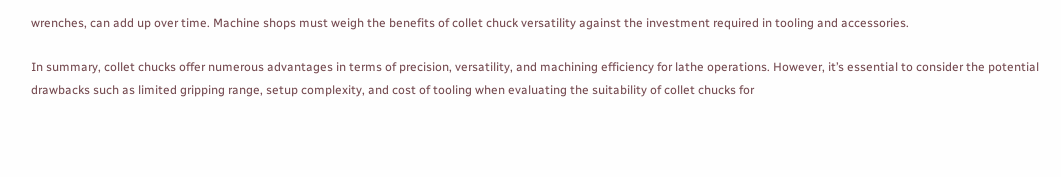wrenches, can add up over time. Machine shops must weigh the benefits of collet chuck versatility against the investment required in tooling and accessories.

In summary, collet chucks offer numerous advantages in terms of precision, versatility, and machining efficiency for lathe operations. However, it’s essential to consider the potential drawbacks such as limited gripping range, setup complexity, and cost of tooling when evaluating the suitability of collet chucks for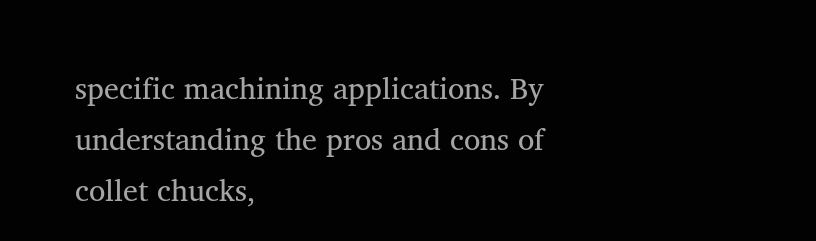specific machining applications. By understanding the pros and cons of collet chucks,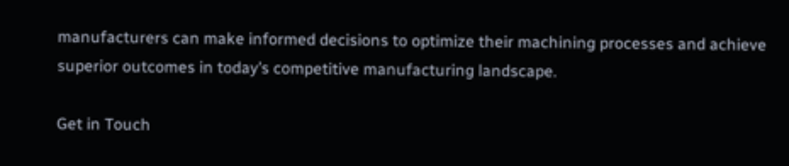manufacturers can make informed decisions to optimize their machining processes and achieve superior outcomes in today’s competitive manufacturing landscape.

Get in Touch